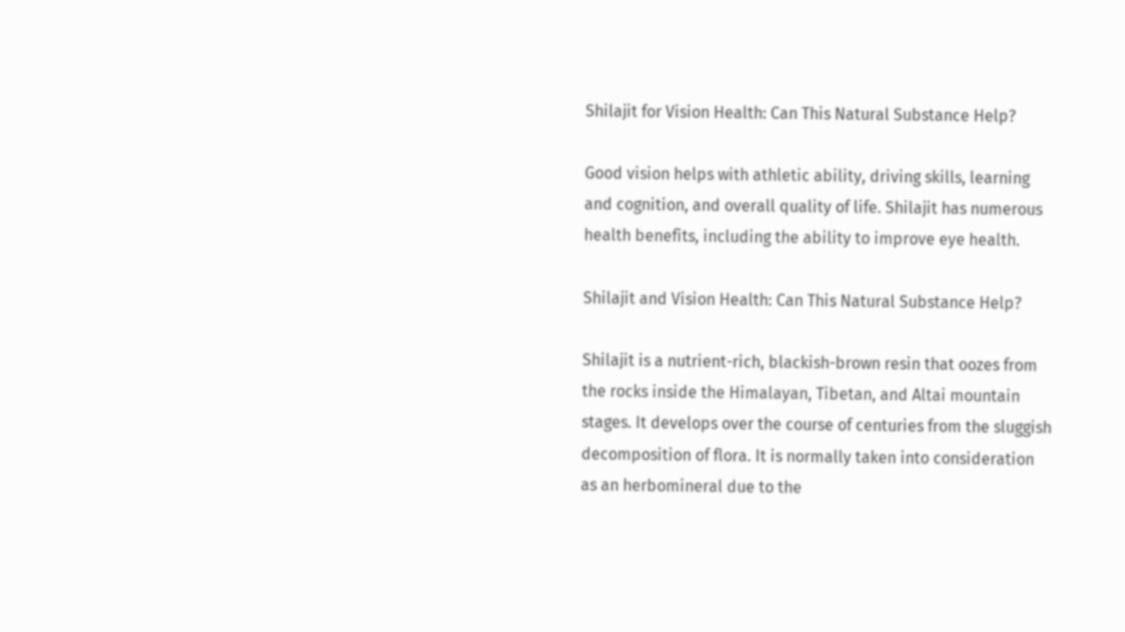Shilajit for Vision Health: Can This Natural Substance Help?

Good vision helps with athletic ability, driving skills, learning and cognition, and overall quality of life. Shilajit has numerous health benefits, including the ability to improve eye health.

Shilajit and Vision Health: Can This Natural Substance Help?

Shilajit is a nutrient-rich, blackish-brown resin that oozes from the rocks inside the Himalayan, Tibetan, and Altai mountain stages. It develops over the course of centuries from the sluggish decomposition of flora. It is normally taken into consideration as an herbomineral due to the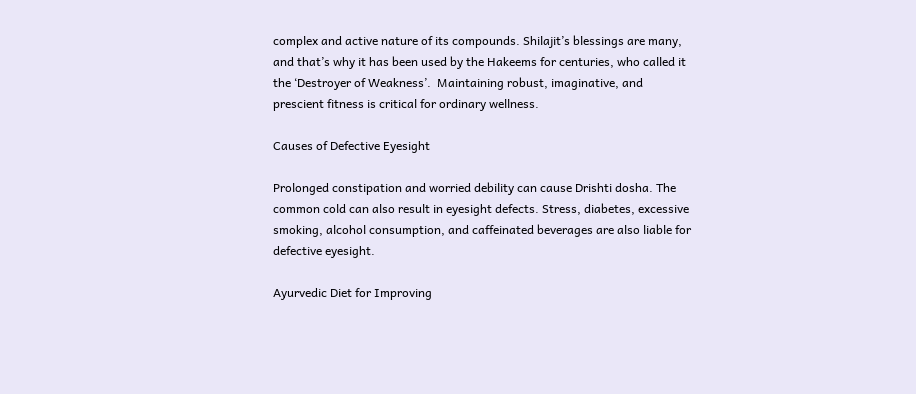complex and active nature of its compounds. Shilajit’s blessings are many, and that’s why it has been used by the Hakeems for centuries, who called it the ‘Destroyer of Weakness’.  Maintaining robust, imaginative, and prescient fitness is critical for ordinary wellness.

Causes of Defective Eyesight

Prolonged constipation and worried debility can cause Drishti dosha. The common cold can also result in eyesight defects. Stress, diabetes, excessive smoking, alcohol consumption, and caffeinated beverages are also liable for defective eyesight.

Ayurvedic Diet for Improving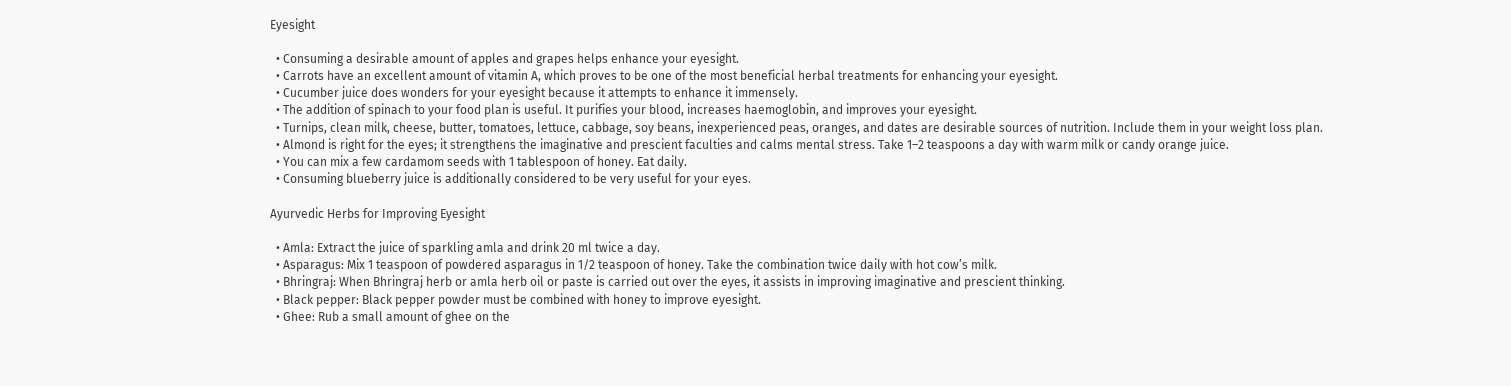Eyesight

  • Consuming a desirable amount of apples and grapes helps enhance your eyesight.
  • Carrots have an excellent amount of vitamin A, which proves to be one of the most beneficial herbal treatments for enhancing your eyesight.
  • Cucumber juice does wonders for your eyesight because it attempts to enhance it immensely.
  • The addition of spinach to your food plan is useful. It purifies your blood, increases haemoglobin, and improves your eyesight.
  • Turnips, clean milk, cheese, butter, tomatoes, lettuce, cabbage, soy beans, inexperienced peas, oranges, and dates are desirable sources of nutrition. Include them in your weight loss plan.
  • Almond is right for the eyes; it strengthens the imaginative and prescient faculties and calms mental stress. Take 1–2 teaspoons a day with warm milk or candy orange juice.
  • You can mix a few cardamom seeds with 1 tablespoon of honey. Eat daily.
  • Consuming blueberry juice is additionally considered to be very useful for your eyes.

Ayurvedic Herbs for Improving Eyesight

  • Amla: Extract the juice of sparkling amla and drink 20 ml twice a day.
  • Asparagus: Mix 1 teaspoon of powdered asparagus in 1/2 teaspoon of honey. Take the combination twice daily with hot cow’s milk.
  • Bhringraj: When Bhringraj herb or amla herb oil or paste is carried out over the eyes, it assists in improving imaginative and prescient thinking.
  • Black pepper: Black pepper powder must be combined with honey to improve eyesight.
  • Ghee: Rub a small amount of ghee on the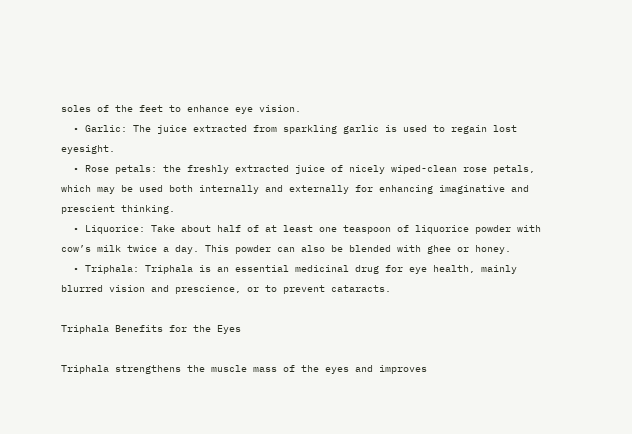soles of the feet to enhance eye vision.
  • Garlic: The juice extracted from sparkling garlic is used to regain lost eyesight.
  • Rose petals: the freshly extracted juice of nicely wiped-clean rose petals, which may be used both internally and externally for enhancing imaginative and prescient thinking.
  • Liquorice: Take about half of at least one teaspoon of liquorice powder with cow’s milk twice a day. This powder can also be blended with ghee or honey.
  • Triphala: Triphala is an essential medicinal drug for eye health, mainly blurred vision and prescience, or to prevent cataracts.

Triphala Benefits for the Eyes

Triphala strengthens the muscle mass of the eyes and improves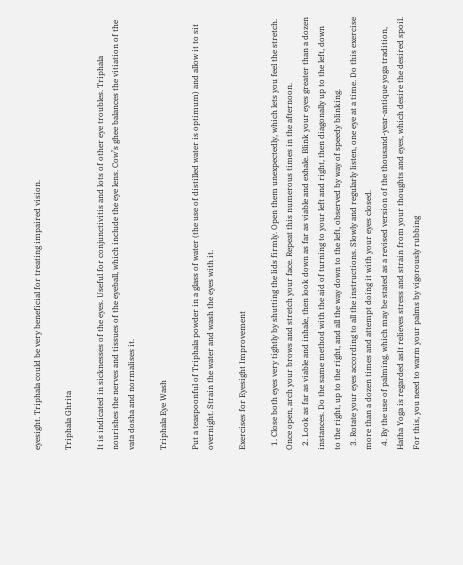eyesight. Triphala could be very beneficial for treating impaired vision.

Triphala Ghrita

It is indicated in sicknesses of the eyes. Useful for conjunctivitis and lots of other eye troubles. Triphala nourishes the nerves and tissues of the eyeball, which include the eye lens. Cow’s ghee balances the vitiation of the vata dosha and normalises it.

Triphala Eye Wash

Put a teaspoonful of Triphala powder in a glass of water (the use of distilled water is optimum) and allow it to sit overnight. Strain the water and wash the eyes with it.

Exercises for Eyesight Improvement

  1. Close both eyes very tightly by shutting the lids firmly. Open them unexpectedly, which lets you feel the stretch. Once open, arch your brows and stretch your face. Repeat this numerous times in the afternoon.
  2. Look as far as viable and inhale, then look down as far as viable and exhale. Blink your eyes greater than a dozen instances. Do the same method with the aid of turning to your left and right, then diagonally up to the left, down to the right, up to the right, and all the way down to the left, observed by way of speedy blinking.
  3. Rotate your eyes according to all the instructions. Slowly and regularly listen, one eye at a time. Do this exercise more than a dozen times and attempt doing it with your eyes closed.
  4. By the use of palming, which may be stated as a revised version of the thousand-year-antique yoga tradition, Hatha Yoga is regarded asIt relieves stress and strain from your thoughts and eyes, which desire the desired spoil. For this, you need to warm your palms by vigorously rubbing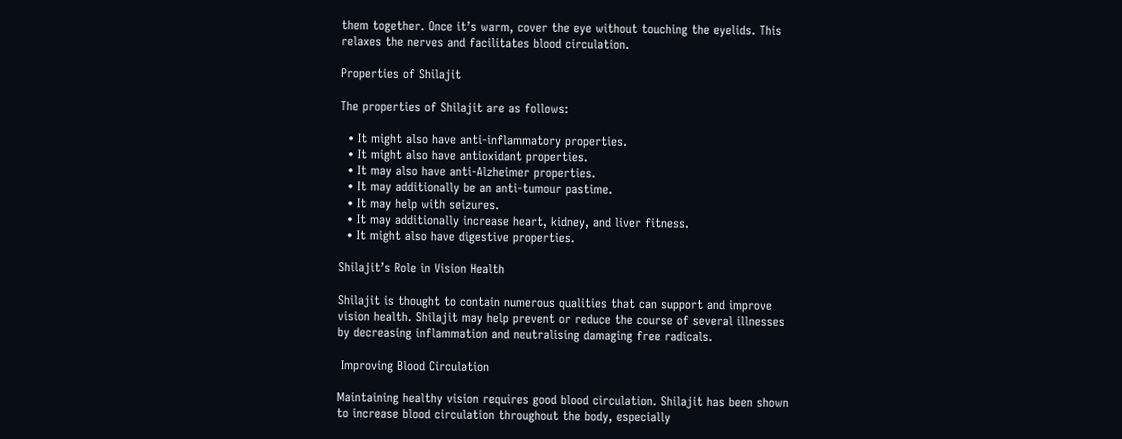them together. Once it’s warm, cover the eye without touching the eyelids. This relaxes the nerves and facilitates blood circulation.

Properties of Shilajit

The properties of Shilajit are as follows:

  • It might also have anti-inflammatory properties.
  • It might also have antioxidant properties.
  • It may also have anti-Alzheimer properties.
  • It may additionally be an anti-tumour pastime.
  • It may help with seizures.
  • It may additionally increase heart, kidney, and liver fitness.
  • It might also have digestive properties.

Shilajit’s Role in Vision Health

Shilajit is thought to contain numerous qualities that can support and improve vision health. Shilajit may help prevent or reduce the course of several illnesses by decreasing inflammation and neutralising damaging free radicals.

 Improving Blood Circulation

Maintaining healthy vision requires good blood circulation. Shilajit has been shown to increase blood circulation throughout the body, especially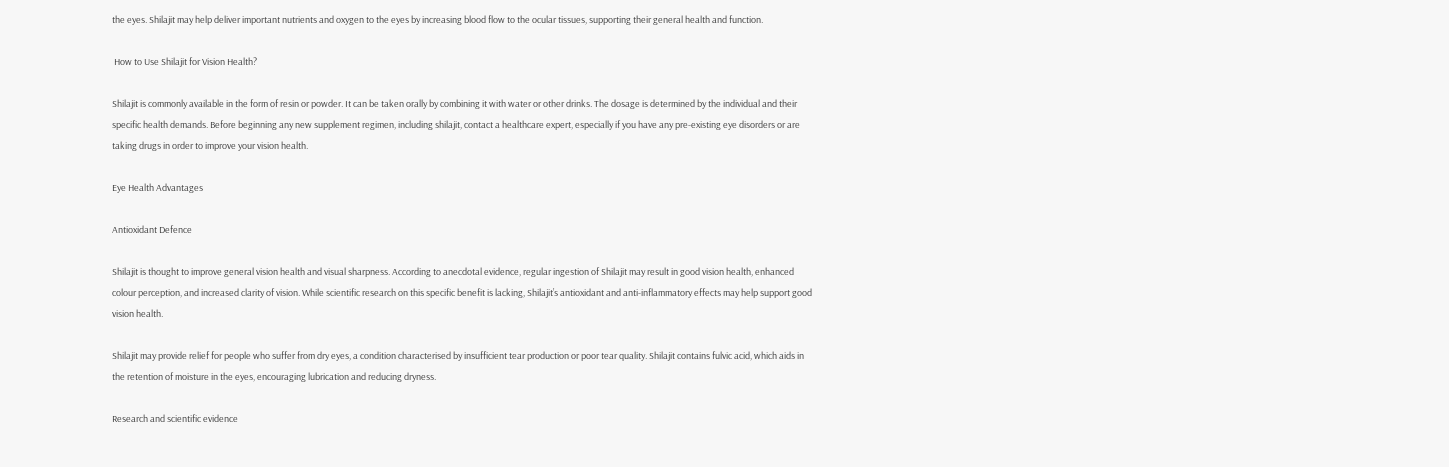the eyes. Shilajit may help deliver important nutrients and oxygen to the eyes by increasing blood flow to the ocular tissues, supporting their general health and function.

 How to Use Shilajit for Vision Health?

Shilajit is commonly available in the form of resin or powder. It can be taken orally by combining it with water or other drinks. The dosage is determined by the individual and their specific health demands. Before beginning any new supplement regimen, including shilajit, contact a healthcare expert, especially if you have any pre-existing eye disorders or are taking drugs in order to improve your vision health.

Eye Health Advantages

Antioxidant Defence

Shilajit is thought to improve general vision health and visual sharpness. According to anecdotal evidence, regular ingestion of Shilajit may result in good vision health, enhanced colour perception, and increased clarity of vision. While scientific research on this specific benefit is lacking, Shilajit’s antioxidant and anti-inflammatory effects may help support good vision health.

Shilajit may provide relief for people who suffer from dry eyes, a condition characterised by insufficient tear production or poor tear quality. Shilajit contains fulvic acid, which aids in the retention of moisture in the eyes, encouraging lubrication and reducing dryness.

Research and scientific evidence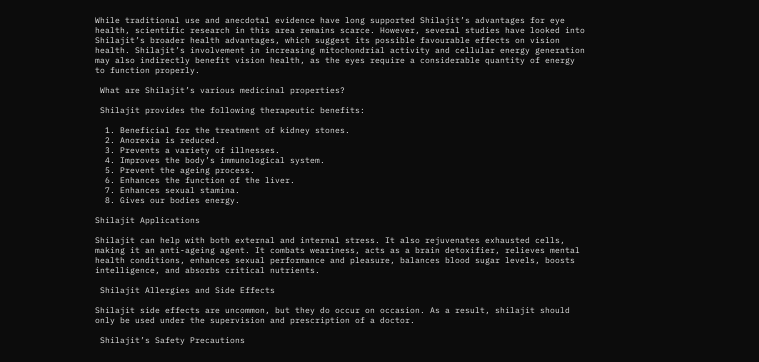While traditional use and anecdotal evidence have long supported Shilajit’s advantages for eye health, scientific research in this area remains scarce. However, several studies have looked into Shilajit’s broader health advantages, which suggest its possible favourable effects on vision health. Shilajit’s involvement in increasing mitochondrial activity and cellular energy generation may also indirectly benefit vision health, as the eyes require a considerable quantity of energy to function properly.

 What are Shilajit’s various medicinal properties?

 Shilajit provides the following therapeutic benefits:

  1. Beneficial for the treatment of kidney stones.
  2. Anorexia is reduced.
  3. Prevents a variety of illnesses.
  4. Improves the body’s immunological system.
  5. Prevent the ageing process.
  6. Enhances the function of the liver.
  7. Enhances sexual stamina.
  8. Gives our bodies energy.

Shilajit Applications

Shilajit can help with both external and internal stress. It also rejuvenates exhausted cells, making it an anti-ageing agent. It combats weariness, acts as a brain detoxifier, relieves mental health conditions, enhances sexual performance and pleasure, balances blood sugar levels, boosts intelligence, and absorbs critical nutrients.

 Shilajit Allergies and Side Effects

Shilajit side effects are uncommon, but they do occur on occasion. As a result, shilajit should only be used under the supervision and prescription of a doctor.

 Shilajit’s Safety Precautions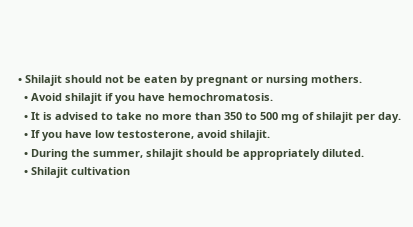• Shilajit should not be eaten by pregnant or nursing mothers.
  • Avoid shilajit if you have hemochromatosis.
  • It is advised to take no more than 350 to 500 mg of shilajit per day.
  • If you have low testosterone, avoid shilajit.
  • During the summer, shilajit should be appropriately diluted.
  • Shilajit cultivation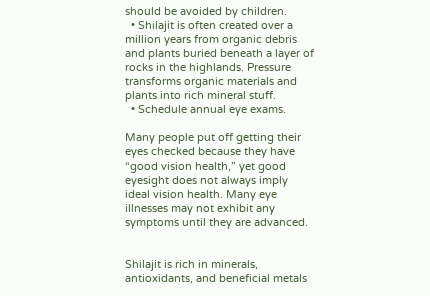should be avoided by children.
  • Shilajit is often created over a million years from organic debris and plants buried beneath a layer of rocks in the highlands. Pressure transforms organic materials and plants into rich mineral stuff.
  • Schedule annual eye exams.

Many people put off getting their eyes checked because they have “good vision health,” yet good eyesight does not always imply ideal vision health. Many eye illnesses may not exhibit any symptoms until they are advanced.


Shilajit is rich in minerals, antioxidants, and beneficial metals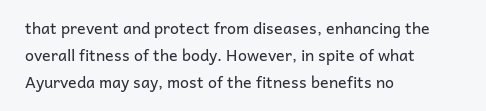that prevent and protect from diseases, enhancing the overall fitness of the body. However, in spite of what Ayurveda may say, most of the fitness benefits no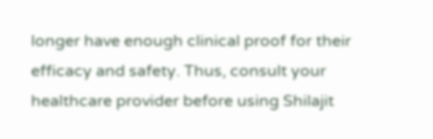longer have enough clinical proof for their efficacy and safety. Thus, consult your healthcare provider before using Shilajit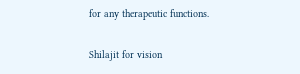for any therapeutic functions.

Shilajit for vision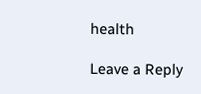health

Leave a Reply